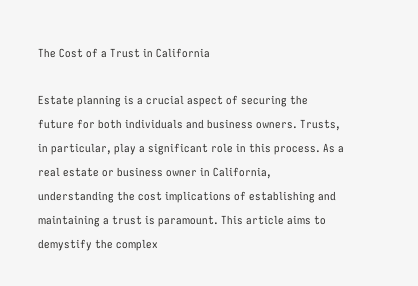The Cost of a Trust in California

Estate planning is a crucial aspect of securing the future for both individuals and business owners. Trusts, in particular, play a significant role in this process. As a real estate or business owner in California, understanding the cost implications of establishing and maintaining a trust is paramount. This article aims to demystify the complex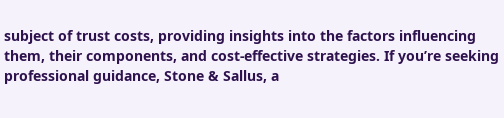subject of trust costs, providing insights into the factors influencing them, their components, and cost-effective strategies. If you’re seeking professional guidance, Stone & Sallus, a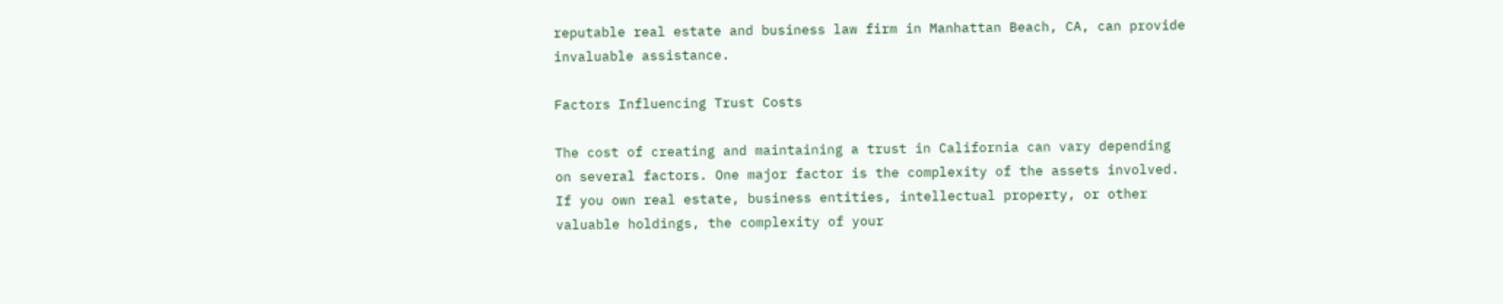reputable real estate and business law firm in Manhattan Beach, CA, can provide invaluable assistance.

Factors Influencing Trust Costs

The cost of creating and maintaining a trust in California can vary depending on several factors. One major factor is the complexity of the assets involved. If you own real estate, business entities, intellectual property, or other valuable holdings, the complexity of your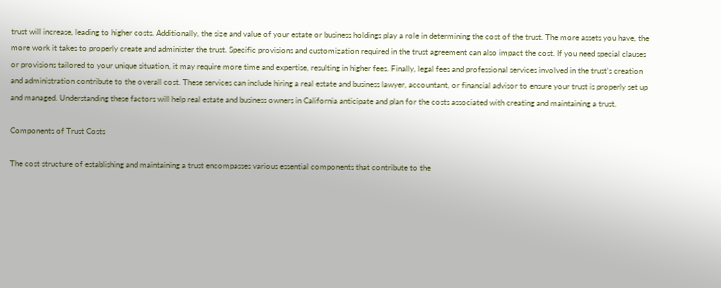trust will increase, leading to higher costs. Additionally, the size and value of your estate or business holdings play a role in determining the cost of the trust. The more assets you have, the more work it takes to properly create and administer the trust. Specific provisions and customization required in the trust agreement can also impact the cost. If you need special clauses or provisions tailored to your unique situation, it may require more time and expertise, resulting in higher fees. Finally, legal fees and professional services involved in the trust’s creation and administration contribute to the overall cost. These services can include hiring a real estate and business lawyer, accountant, or financial advisor to ensure your trust is properly set up and managed. Understanding these factors will help real estate and business owners in California anticipate and plan for the costs associated with creating and maintaining a trust.

Components of Trust Costs

The cost structure of establishing and maintaining a trust encompasses various essential components that contribute to the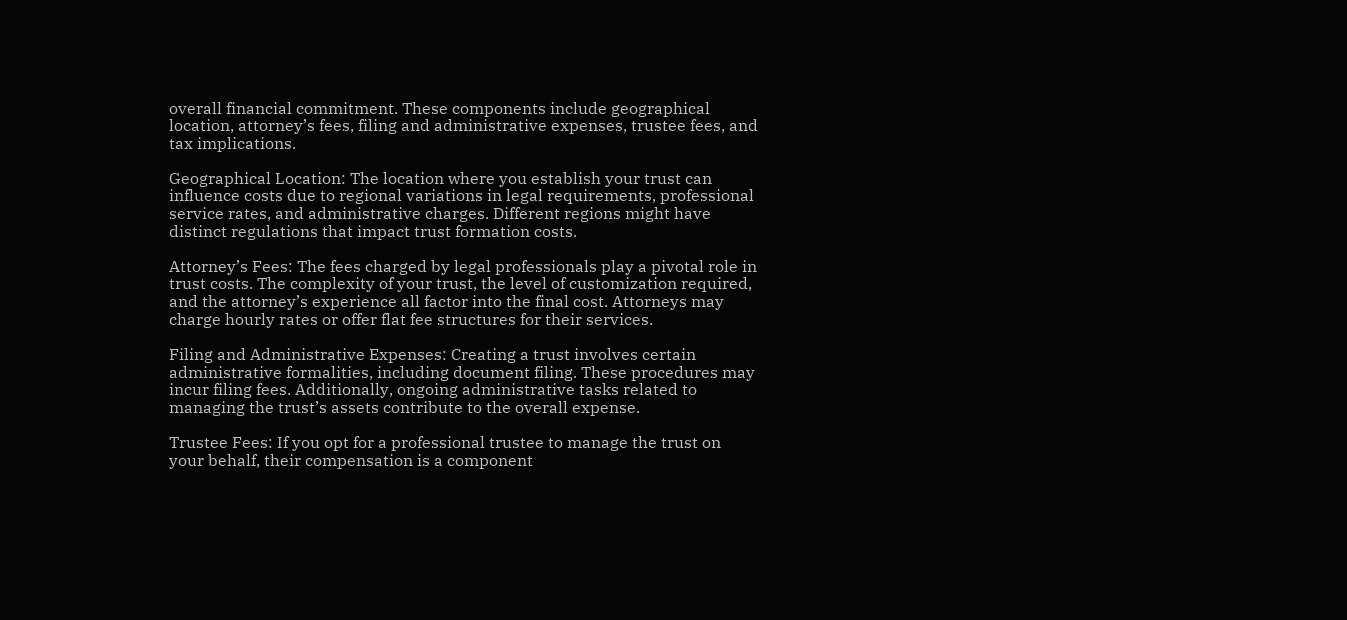overall financial commitment. These components include geographical location, attorney’s fees, filing and administrative expenses, trustee fees, and tax implications.

Geographical Location: The location where you establish your trust can influence costs due to regional variations in legal requirements, professional service rates, and administrative charges. Different regions might have distinct regulations that impact trust formation costs.

Attorney’s Fees: The fees charged by legal professionals play a pivotal role in trust costs. The complexity of your trust, the level of customization required, and the attorney’s experience all factor into the final cost. Attorneys may charge hourly rates or offer flat fee structures for their services.

Filing and Administrative Expenses: Creating a trust involves certain administrative formalities, including document filing. These procedures may incur filing fees. Additionally, ongoing administrative tasks related to managing the trust’s assets contribute to the overall expense.

Trustee Fees: If you opt for a professional trustee to manage the trust on your behalf, their compensation is a component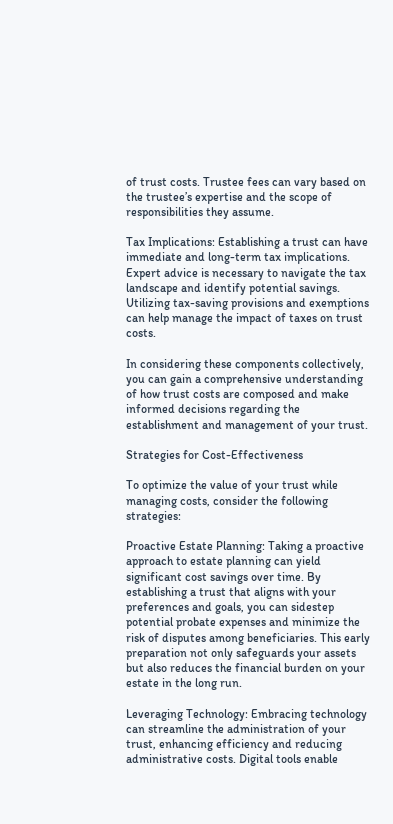of trust costs. Trustee fees can vary based on the trustee’s expertise and the scope of responsibilities they assume.

Tax Implications: Establishing a trust can have immediate and long-term tax implications. Expert advice is necessary to navigate the tax landscape and identify potential savings. Utilizing tax-saving provisions and exemptions can help manage the impact of taxes on trust costs.

In considering these components collectively, you can gain a comprehensive understanding of how trust costs are composed and make informed decisions regarding the establishment and management of your trust.

Strategies for Cost-Effectiveness

To optimize the value of your trust while managing costs, consider the following strategies:

Proactive Estate Planning: Taking a proactive approach to estate planning can yield significant cost savings over time. By establishing a trust that aligns with your preferences and goals, you can sidestep potential probate expenses and minimize the risk of disputes among beneficiaries. This early preparation not only safeguards your assets but also reduces the financial burden on your estate in the long run.

Leveraging Technology: Embracing technology can streamline the administration of your trust, enhancing efficiency and reducing administrative costs. Digital tools enable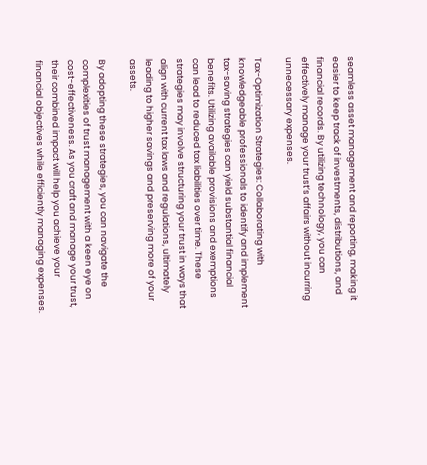seamless asset management and reporting, making it easier to keep track of investments, distributions, and financial records. By utilizing technology, you can effectively manage your trust’s affairs without incurring unnecessary expenses.

Tax-Optimization Strategies: Collaborating with knowledgeable professionals to identify and implement tax-saving strategies can yield substantial financial benefits. Utilizing available provisions and exemptions can lead to reduced tax liabilities over time. These strategies may involve structuring your trust in ways that align with current tax laws and regulations, ultimately leading to higher savings and preserving more of your assets.

By adopting these strategies, you can navigate the complexities of trust management with a keen eye on cost-effectiveness. As you craft and manage your trust, their combined impact will help you achieve your financial objectives while efficiently managing expenses.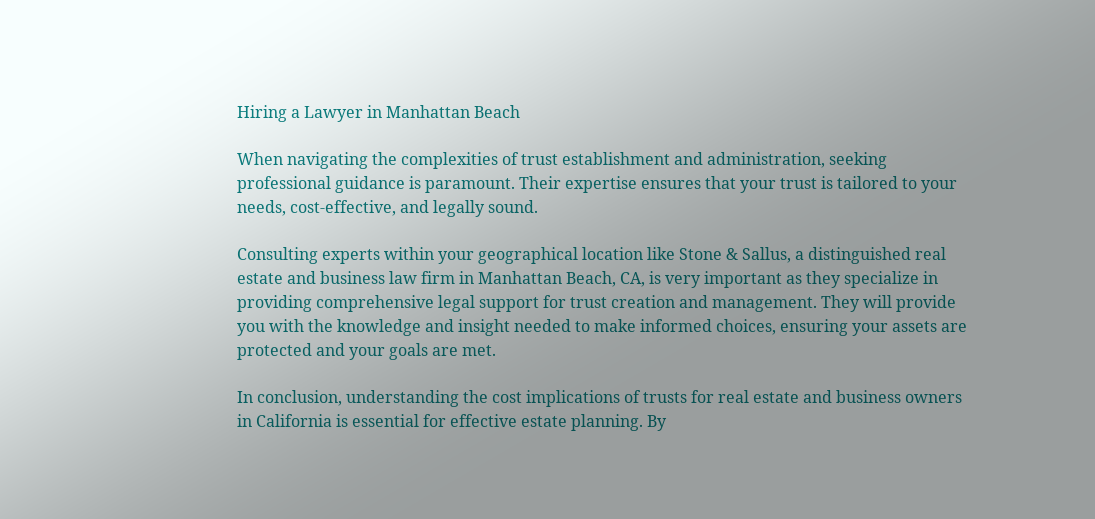Hiring a Lawyer in Manhattan Beach

When navigating the complexities of trust establishment and administration, seeking professional guidance is paramount. Their expertise ensures that your trust is tailored to your needs, cost-effective, and legally sound.

Consulting experts within your geographical location like Stone & Sallus, a distinguished real estate and business law firm in Manhattan Beach, CA, is very important as they specialize in providing comprehensive legal support for trust creation and management. They will provide you with the knowledge and insight needed to make informed choices, ensuring your assets are protected and your goals are met.

In conclusion, understanding the cost implications of trusts for real estate and business owners in California is essential for effective estate planning. By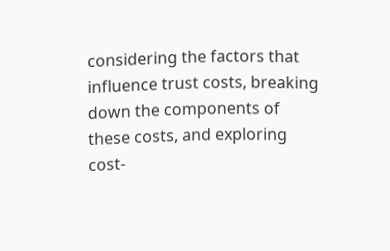considering the factors that influence trust costs, breaking down the components of these costs, and exploring cost-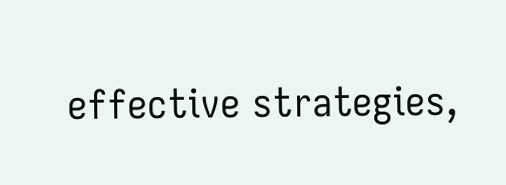effective strategies,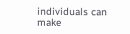individuals can make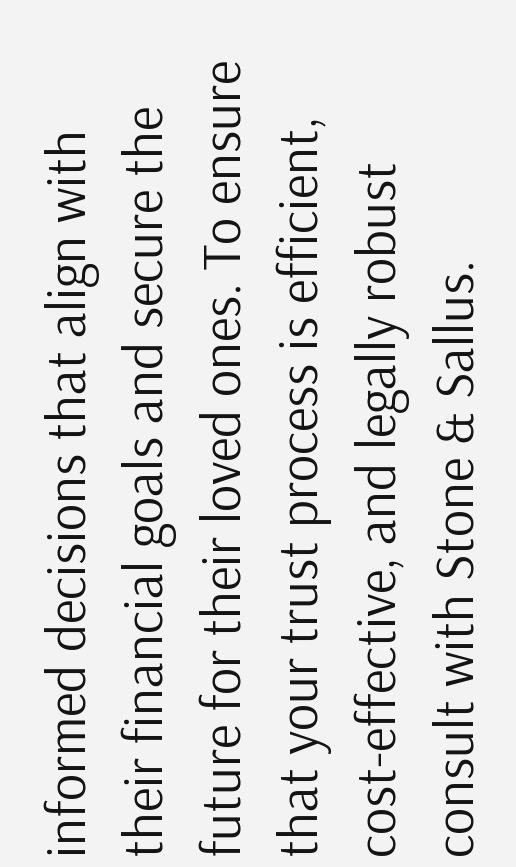informed decisions that align with their financial goals and secure the future for their loved ones. To ensure that your trust process is efficient, cost-effective, and legally robust consult with Stone & Sallus.